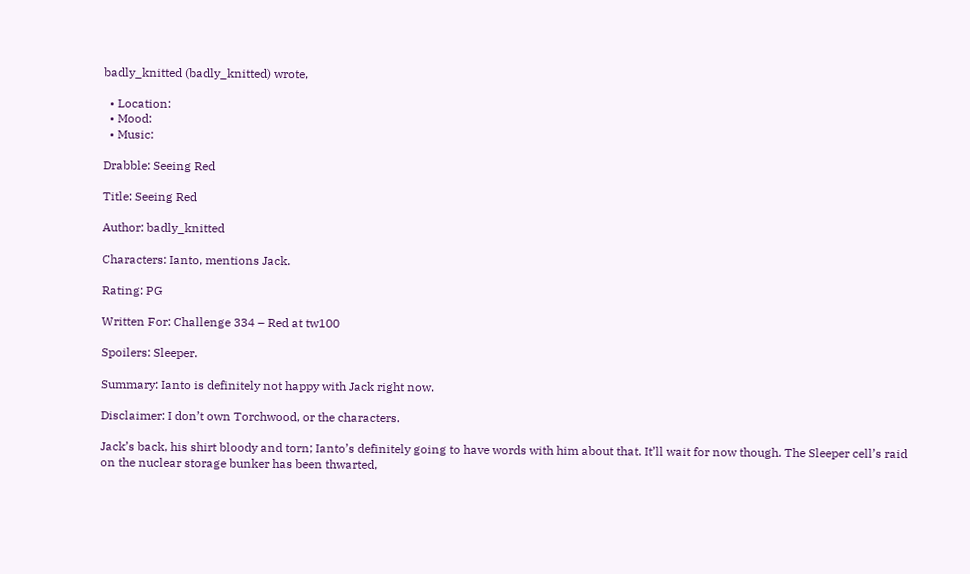badly_knitted (badly_knitted) wrote,

  • Location:
  • Mood:
  • Music:

Drabble: Seeing Red

Title: Seeing Red

Author: badly_knitted

Characters: Ianto, mentions Jack.

Rating: PG

Written For: Challenge 334 – Red at tw100

Spoilers: Sleeper.

Summary: Ianto is definitely not happy with Jack right now.

Disclaimer: I don’t own Torchwood, or the characters.

Jack’s back, his shirt bloody and torn; Ianto’s definitely going to have words with him about that. It’ll wait for now though. The Sleeper cell’s raid on the nuclear storage bunker has been thwarted,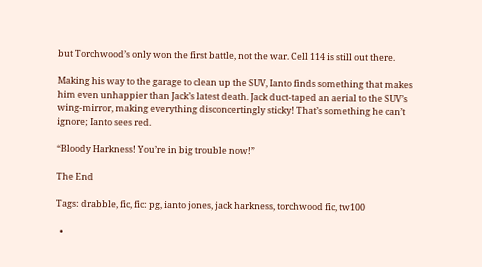but Torchwood’s only won the first battle, not the war. Cell 114 is still out there.

Making his way to the garage to clean up the SUV, Ianto finds something that makes him even unhappier than Jack’s latest death. Jack duct-taped an aerial to the SUV’s wing-mirror, making everything disconcertingly sticky! That’s something he can’t ignore; Ianto sees red.

“Bloody Harkness! You’re in big trouble now!”

The End

Tags: drabble, fic, fic: pg, ianto jones, jack harkness, torchwood fic, tw100

  •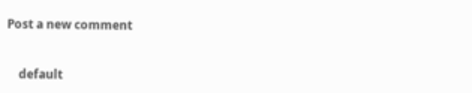Post a new comment


    default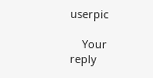userpic

    Your reply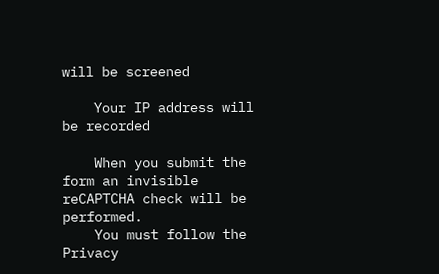will be screened

    Your IP address will be recorded

    When you submit the form an invisible reCAPTCHA check will be performed.
    You must follow the Privacy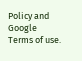Policy and Google Terms of use.